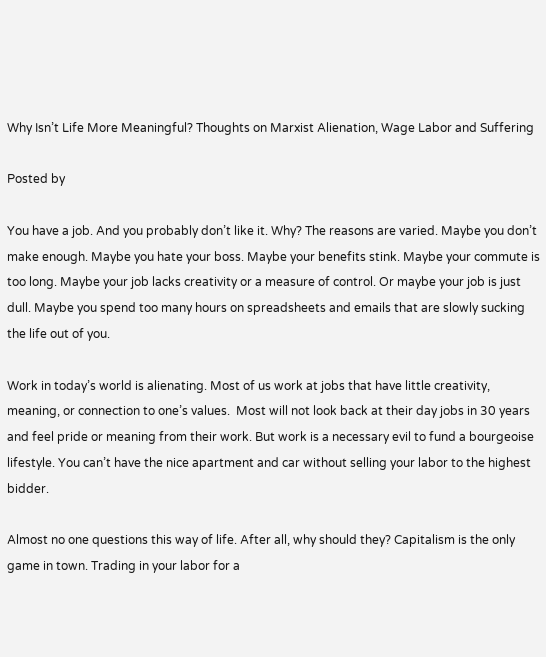Why Isn’t Life More Meaningful? Thoughts on Marxist Alienation, Wage Labor and Suffering

Posted by

You have a job. And you probably don’t like it. Why? The reasons are varied. Maybe you don’t make enough. Maybe you hate your boss. Maybe your benefits stink. Maybe your commute is too long. Maybe your job lacks creativity or a measure of control. Or maybe your job is just dull. Maybe you spend too many hours on spreadsheets and emails that are slowly sucking the life out of you.

Work in today’s world is alienating. Most of us work at jobs that have little creativity, meaning, or connection to one’s values.  Most will not look back at their day jobs in 30 years and feel pride or meaning from their work. But work is a necessary evil to fund a bourgeoise lifestyle. You can’t have the nice apartment and car without selling your labor to the highest bidder.

Almost no one questions this way of life. After all, why should they? Capitalism is the only game in town. Trading in your labor for a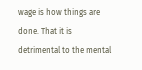wage is how things are done. That it is detrimental to the mental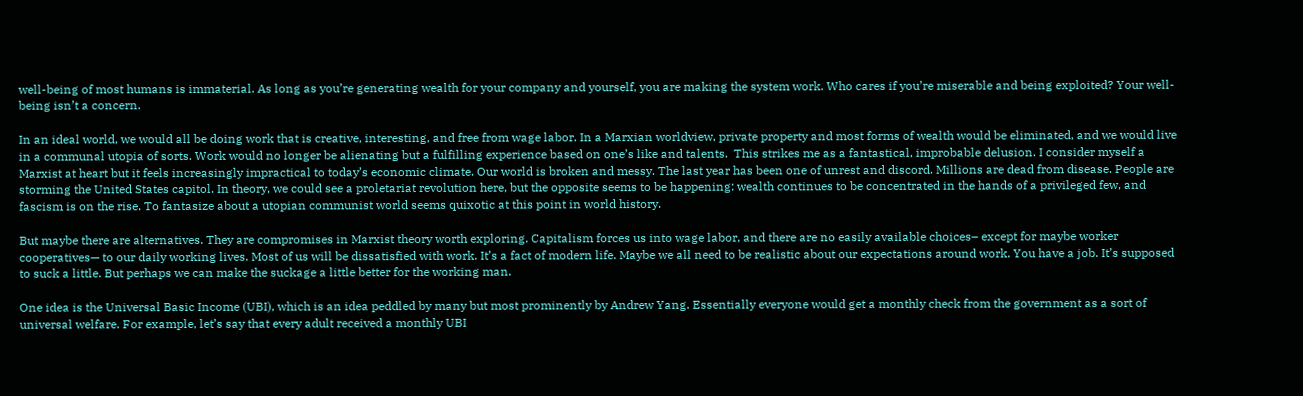well-being of most humans is immaterial. As long as you’re generating wealth for your company and yourself, you are making the system work. Who cares if you’re miserable and being exploited? Your well-being isn’t a concern.

In an ideal world, we would all be doing work that is creative, interesting, and free from wage labor. In a Marxian worldview, private property and most forms of wealth would be eliminated, and we would live in a communal utopia of sorts. Work would no longer be alienating but a fulfilling experience based on one’s like and talents.  This strikes me as a fantastical, improbable delusion. I consider myself a Marxist at heart but it feels increasingly impractical to today’s economic climate. Our world is broken and messy. The last year has been one of unrest and discord. Millions are dead from disease. People are storming the United States capitol. In theory, we could see a proletariat revolution here, but the opposite seems to be happening: wealth continues to be concentrated in the hands of a privileged few, and fascism is on the rise. To fantasize about a utopian communist world seems quixotic at this point in world history.

But maybe there are alternatives. They are compromises in Marxist theory worth exploring. Capitalism forces us into wage labor, and there are no easily available choices– except for maybe worker cooperatives— to our daily working lives. Most of us will be dissatisfied with work. It’s a fact of modern life. Maybe we all need to be realistic about our expectations around work. You have a job. It’s supposed to suck a little. But perhaps we can make the suckage a little better for the working man.

One idea is the Universal Basic Income (UBI), which is an idea peddled by many but most prominently by Andrew Yang. Essentially everyone would get a monthly check from the government as a sort of universal welfare. For example, let’s say that every adult received a monthly UBI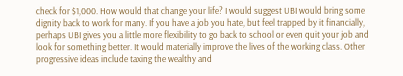check for $1,000. How would that change your life? I would suggest UBI would bring some dignity back to work for many. If you have a job you hate, but feel trapped by it financially, perhaps UBI gives you a little more flexibility to go back to school or even quit your job and look for something better. It would materially improve the lives of the working class. Other progressive ideas include taxing the wealthy and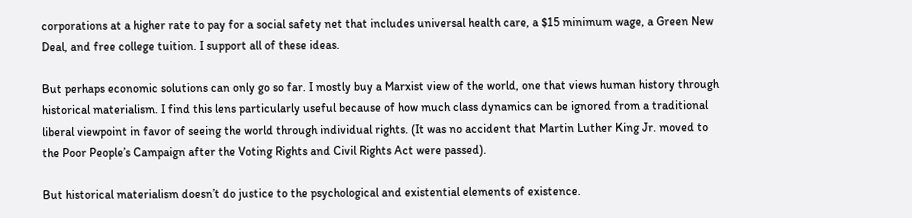corporations at a higher rate to pay for a social safety net that includes universal health care, a $15 minimum wage, a Green New Deal, and free college tuition. I support all of these ideas.

But perhaps economic solutions can only go so far. I mostly buy a Marxist view of the world, one that views human history through historical materialism. I find this lens particularly useful because of how much class dynamics can be ignored from a traditional liberal viewpoint in favor of seeing the world through individual rights. (It was no accident that Martin Luther King Jr. moved to the Poor People’s Campaign after the Voting Rights and Civil Rights Act were passed).

But historical materialism doesn’t do justice to the psychological and existential elements of existence.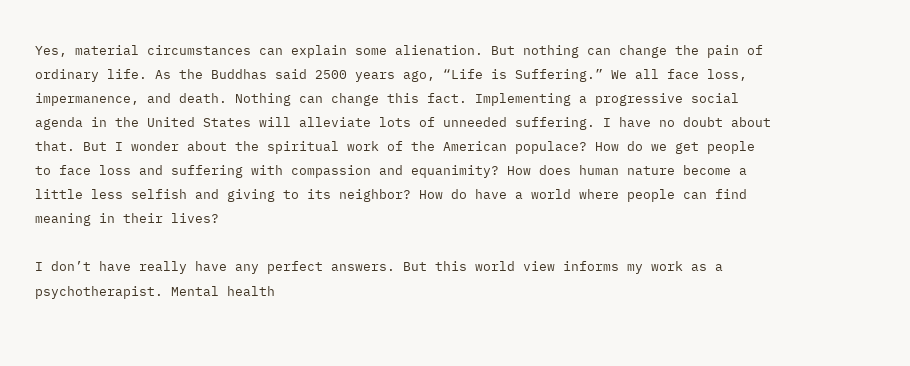Yes, material circumstances can explain some alienation. But nothing can change the pain of ordinary life. As the Buddhas said 2500 years ago, “Life is Suffering.” We all face loss, impermanence, and death. Nothing can change this fact. Implementing a progressive social agenda in the United States will alleviate lots of unneeded suffering. I have no doubt about that. But I wonder about the spiritual work of the American populace? How do we get people to face loss and suffering with compassion and equanimity? How does human nature become a little less selfish and giving to its neighbor? How do have a world where people can find meaning in their lives?

I don’t have really have any perfect answers. But this world view informs my work as a psychotherapist. Mental health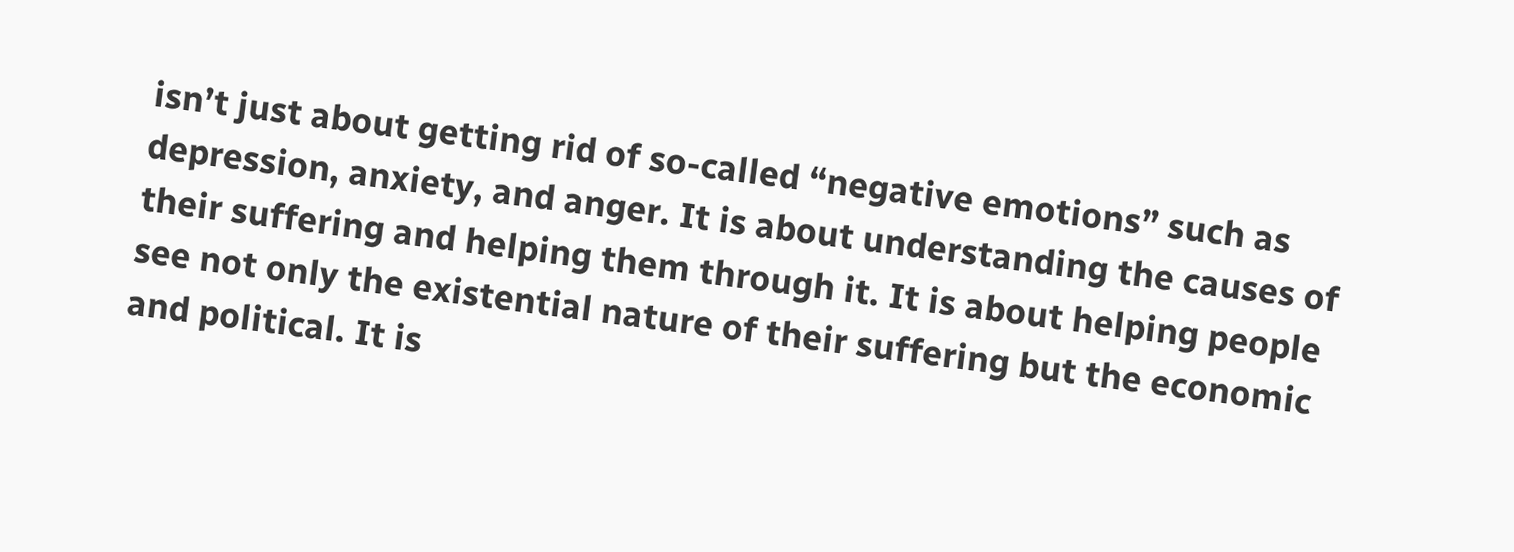isn’t just about getting rid of so-called “negative emotions” such as depression, anxiety, and anger. It is about understanding the causes of their suffering and helping them through it. It is about helping people see not only the existential nature of their suffering but the economic and political. It is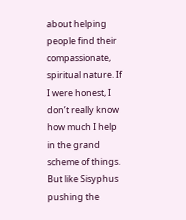about helping people find their compassionate, spiritual nature. If I were honest, I don’t really know how much I help in the grand scheme of things. But like Sisyphus pushing the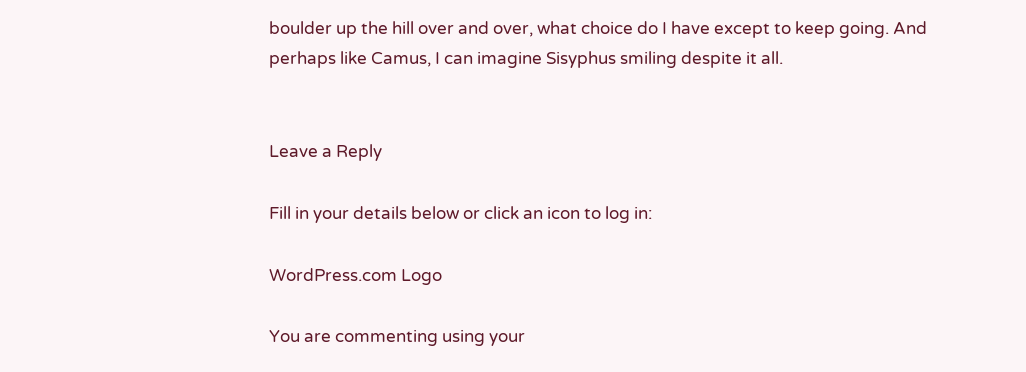boulder up the hill over and over, what choice do I have except to keep going. And perhaps like Camus, I can imagine Sisyphus smiling despite it all.


Leave a Reply

Fill in your details below or click an icon to log in:

WordPress.com Logo

You are commenting using your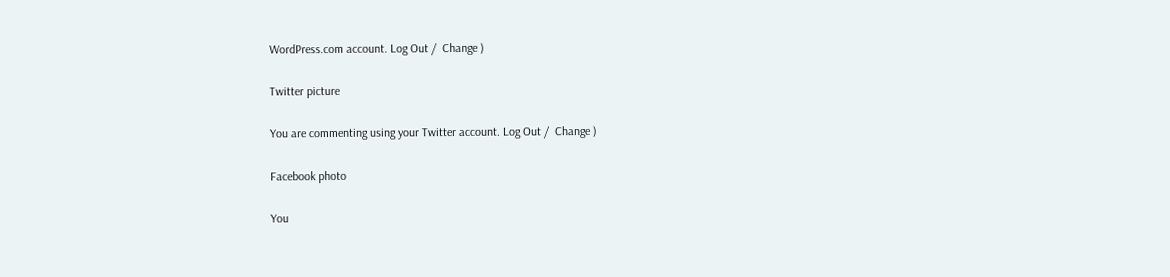WordPress.com account. Log Out /  Change )

Twitter picture

You are commenting using your Twitter account. Log Out /  Change )

Facebook photo

You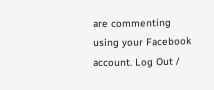are commenting using your Facebook account. Log Out /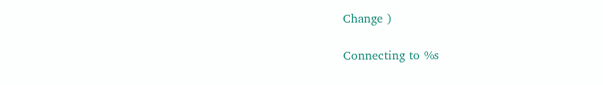Change )

Connecting to %s